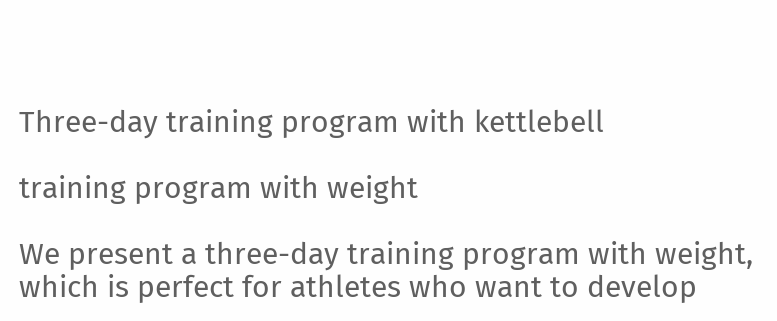Three-day training program with kettlebell

training program with weight

We present a three-day training program with weight, which is perfect for athletes who want to develop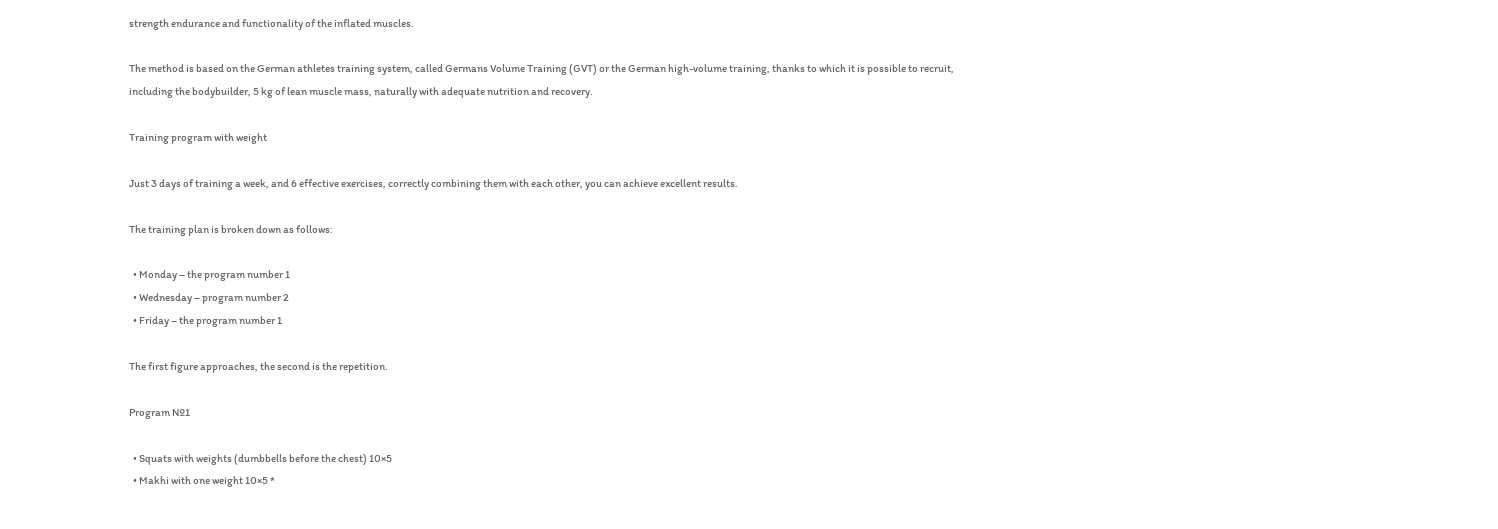strength endurance and functionality of the inflated muscles.

The method is based on the German athletes training system, called Germans Volume Training (GVT) or the German high-volume training, thanks to which it is possible to recruit, including the bodybuilder, 5 kg of lean muscle mass, naturally with adequate nutrition and recovery.

Training program with weight

Just 3 days of training a week, and 6 effective exercises, correctly combining them with each other, you can achieve excellent results.

The training plan is broken down as follows:

  • Monday – the program number 1
  • Wednesday – program number 2
  • Friday – the program number 1

The first figure approaches, the second is the repetition.

Program №1

  • Squats with weights (dumbbells before the chest) 10×5
  • Makhi with one weight 10×5 *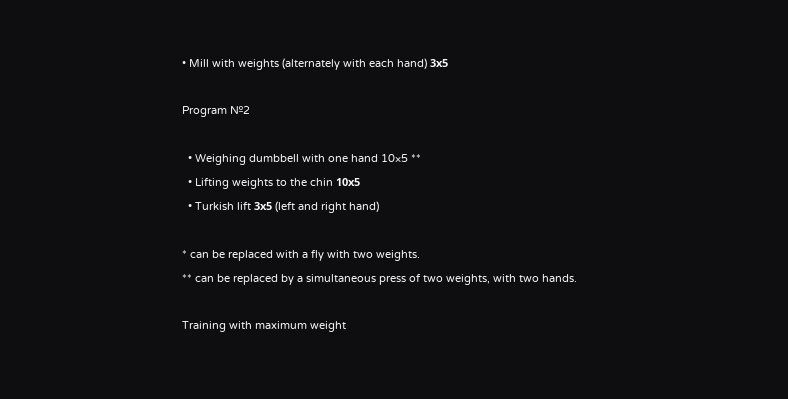• Mill with weights (alternately with each hand) 3х5

Program №2

  • Weighing dumbbell with one hand 10×5 **
  • Lifting weights to the chin 10х5
  • Turkish lift 3х5 (left and right hand)

* can be replaced with a fly with two weights.
** can be replaced by a simultaneous press of two weights, with two hands.

Training with maximum weight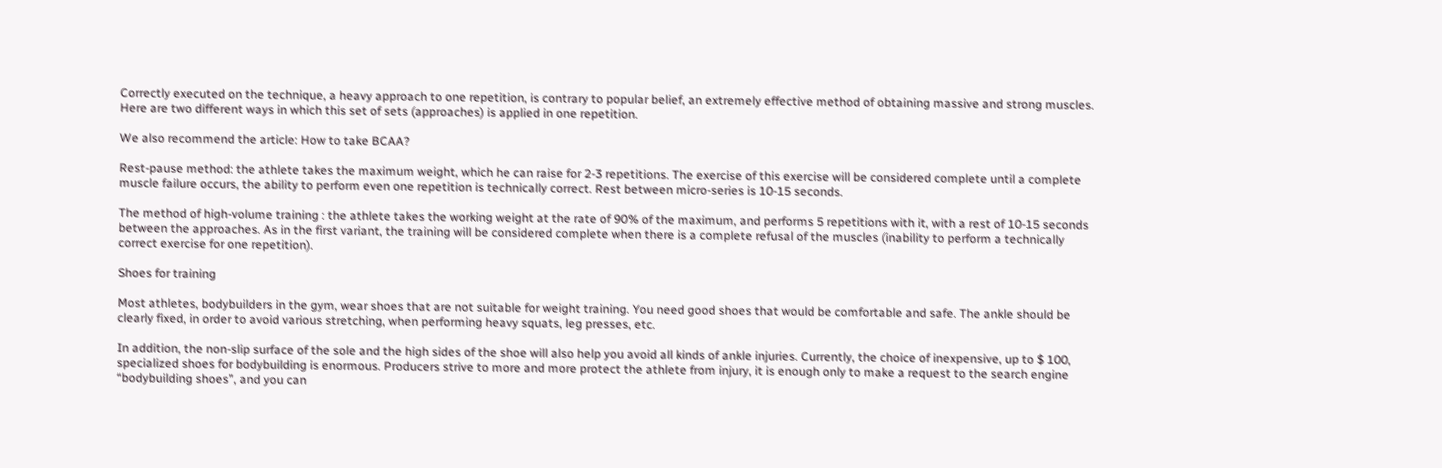Correctly executed on the technique, a heavy approach to one repetition, is contrary to popular belief, an extremely effective method of obtaining massive and strong muscles. Here are two different ways in which this set of sets (approaches) is applied in one repetition.

We also recommend the article: How to take BCAA?

Rest-pause method: the athlete takes the maximum weight, which he can raise for 2-3 repetitions. The exercise of this exercise will be considered complete until a complete muscle failure occurs, the ability to perform even one repetition is technically correct. Rest between micro-series is 10-15 seconds.

The method of high-volume training : the athlete takes the working weight at the rate of 90% of the maximum, and performs 5 repetitions with it, with a rest of 10-15 seconds between the approaches. As in the first variant, the training will be considered complete when there is a complete refusal of the muscles (inability to perform a technically correct exercise for one repetition).

Shoes for training

Most athletes, bodybuilders in the gym, wear shoes that are not suitable for weight training. You need good shoes that would be comfortable and safe. The ankle should be clearly fixed, in order to avoid various stretching, when performing heavy squats, leg presses, etc.

In addition, the non-slip surface of the sole and the high sides of the shoe will also help you avoid all kinds of ankle injuries. Currently, the choice of inexpensive, up to $ 100, specialized shoes for bodybuilding is enormous. Producers strive to more and more protect the athlete from injury, it is enough only to make a request to the search engine “bodybuilding shoes”, and you can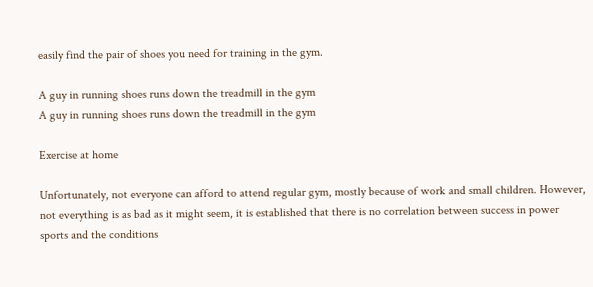easily find the pair of shoes you need for training in the gym.

A guy in running shoes runs down the treadmill in the gym
A guy in running shoes runs down the treadmill in the gym

Exercise at home

Unfortunately, not everyone can afford to attend regular gym, mostly because of work and small children. However, not everything is as bad as it might seem, it is established that there is no correlation between success in power sports and the conditions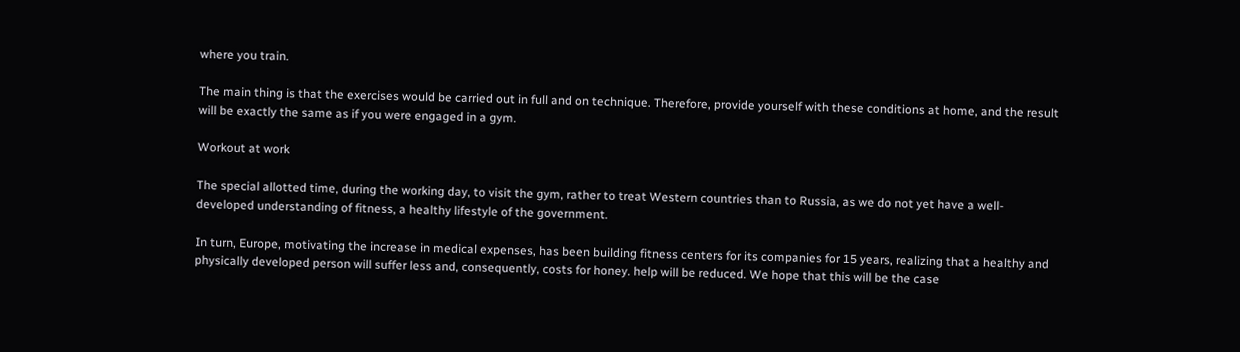where you train.

The main thing is that the exercises would be carried out in full and on technique. Therefore, provide yourself with these conditions at home, and the result will be exactly the same as if you were engaged in a gym.

Workout at work

The special allotted time, during the working day, to visit the gym, rather to treat Western countries than to Russia, as we do not yet have a well-developed understanding of fitness, a healthy lifestyle of the government.

In turn, Europe, motivating the increase in medical expenses, has been building fitness centers for its companies for 15 years, realizing that a healthy and physically developed person will suffer less and, consequently, costs for honey. help will be reduced. We hope that this will be the case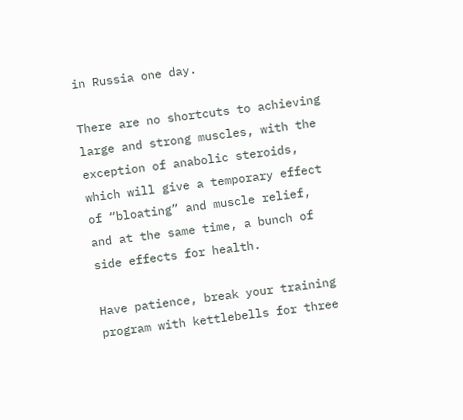in Russia one day.

There are no shortcuts to achieving large and strong muscles, with the exception of anabolic steroids, which will give a temporary effect of “bloating” and muscle relief, and at the same time, a bunch of side effects for health.

Have patience, break your training program with kettlebells for three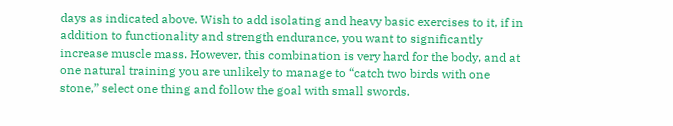days as indicated above. Wish to add isolating and heavy basic exercises to it, if in addition to functionality and strength endurance, you want to significantly increase muscle mass. However, this combination is very hard for the body, and at one natural training you are unlikely to manage to “catch two birds with one stone,” select one thing and follow the goal with small swords.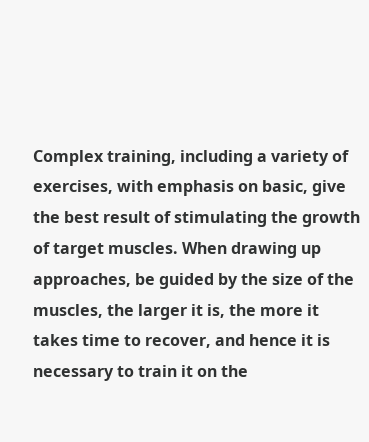Complex training, including a variety of exercises, with emphasis on basic, give the best result of stimulating the growth of target muscles. When drawing up approaches, be guided by the size of the muscles, the larger it is, the more it takes time to recover, and hence it is necessary to train it on the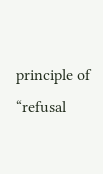principle of “refusal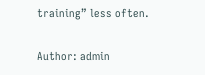training” less often.

Author: admin